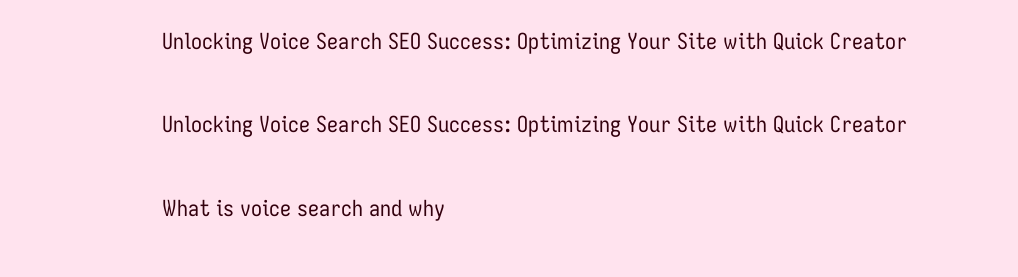Unlocking Voice Search SEO Success: Optimizing Your Site with Quick Creator

Unlocking Voice Search SEO Success: Optimizing Your Site with Quick Creator

What is voice search and why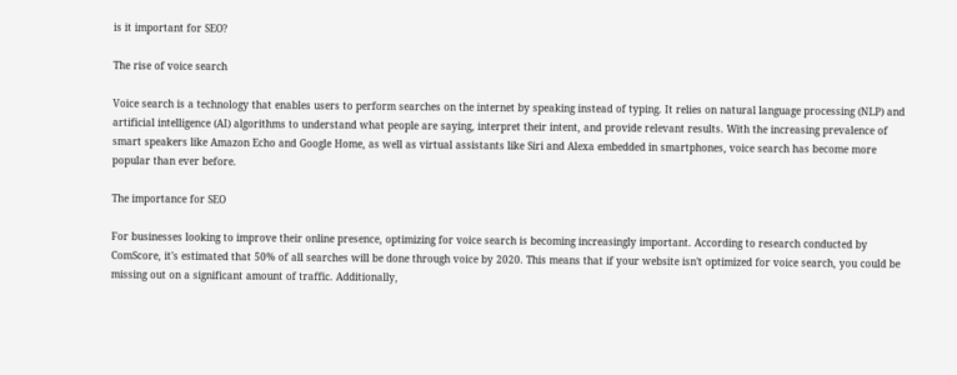is it important for SEO?

The rise of voice search

Voice search is a technology that enables users to perform searches on the internet by speaking instead of typing. It relies on natural language processing (NLP) and artificial intelligence (AI) algorithms to understand what people are saying, interpret their intent, and provide relevant results. With the increasing prevalence of smart speakers like Amazon Echo and Google Home, as well as virtual assistants like Siri and Alexa embedded in smartphones, voice search has become more popular than ever before.

The importance for SEO

For businesses looking to improve their online presence, optimizing for voice search is becoming increasingly important. According to research conducted by ComScore, it's estimated that 50% of all searches will be done through voice by 2020. This means that if your website isn't optimized for voice search, you could be missing out on a significant amount of traffic. Additionally,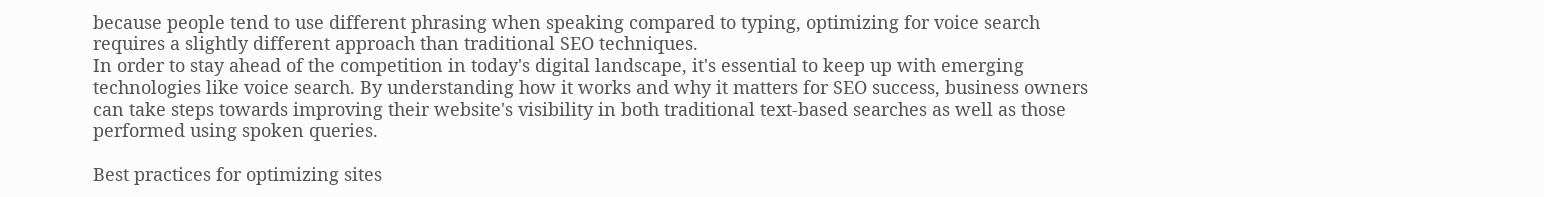because people tend to use different phrasing when speaking compared to typing, optimizing for voice search requires a slightly different approach than traditional SEO techniques.
In order to stay ahead of the competition in today's digital landscape, it's essential to keep up with emerging technologies like voice search. By understanding how it works and why it matters for SEO success, business owners can take steps towards improving their website's visibility in both traditional text-based searches as well as those performed using spoken queries.

Best practices for optimizing sites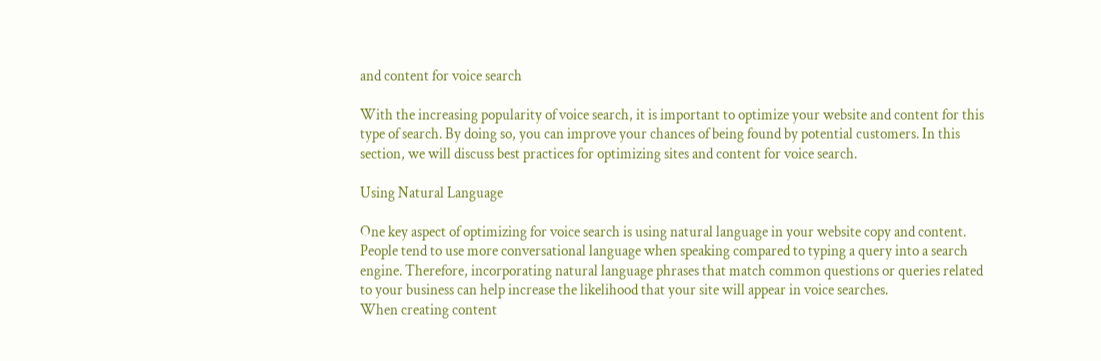and content for voice search

With the increasing popularity of voice search, it is important to optimize your website and content for this type of search. By doing so, you can improve your chances of being found by potential customers. In this section, we will discuss best practices for optimizing sites and content for voice search.

Using Natural Language

One key aspect of optimizing for voice search is using natural language in your website copy and content. People tend to use more conversational language when speaking compared to typing a query into a search engine. Therefore, incorporating natural language phrases that match common questions or queries related to your business can help increase the likelihood that your site will appear in voice searches.
When creating content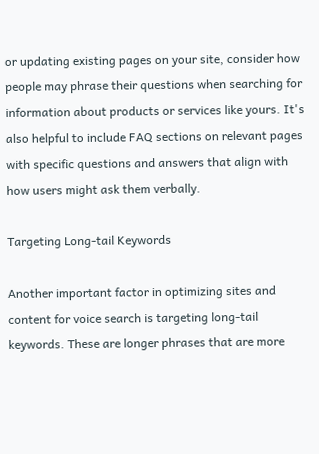or updating existing pages on your site, consider how people may phrase their questions when searching for information about products or services like yours. It's also helpful to include FAQ sections on relevant pages with specific questions and answers that align with how users might ask them verbally.

Targeting Long-tail Keywords

Another important factor in optimizing sites and content for voice search is targeting long-tail keywords. These are longer phrases that are more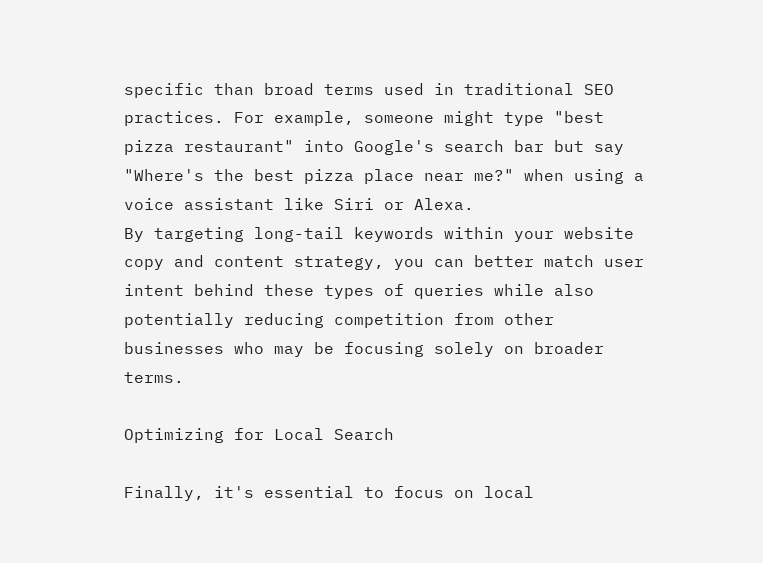specific than broad terms used in traditional SEO practices. For example, someone might type "best pizza restaurant" into Google's search bar but say "Where's the best pizza place near me?" when using a voice assistant like Siri or Alexa.
By targeting long-tail keywords within your website copy and content strategy, you can better match user intent behind these types of queries while also potentially reducing competition from other businesses who may be focusing solely on broader terms.

Optimizing for Local Search

Finally, it's essential to focus on local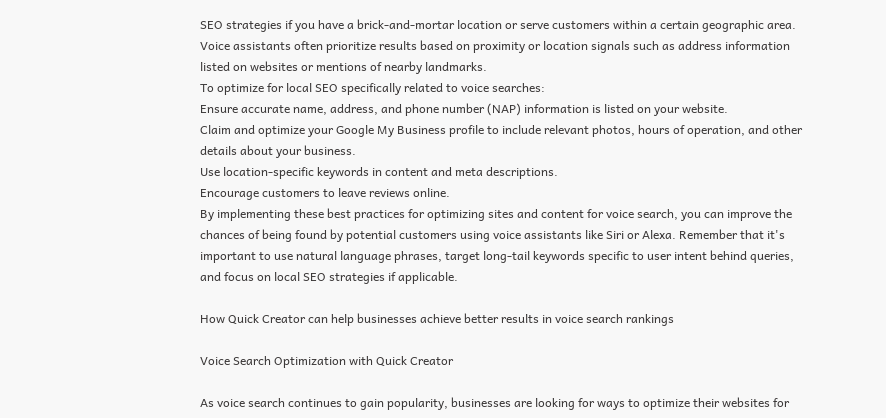SEO strategies if you have a brick-and-mortar location or serve customers within a certain geographic area. Voice assistants often prioritize results based on proximity or location signals such as address information listed on websites or mentions of nearby landmarks.
To optimize for local SEO specifically related to voice searches:
Ensure accurate name, address, and phone number (NAP) information is listed on your website.
Claim and optimize your Google My Business profile to include relevant photos, hours of operation, and other details about your business.
Use location-specific keywords in content and meta descriptions.
Encourage customers to leave reviews online.
By implementing these best practices for optimizing sites and content for voice search, you can improve the chances of being found by potential customers using voice assistants like Siri or Alexa. Remember that it's important to use natural language phrases, target long-tail keywords specific to user intent behind queries, and focus on local SEO strategies if applicable.

How Quick Creator can help businesses achieve better results in voice search rankings

Voice Search Optimization with Quick Creator

As voice search continues to gain popularity, businesses are looking for ways to optimize their websites for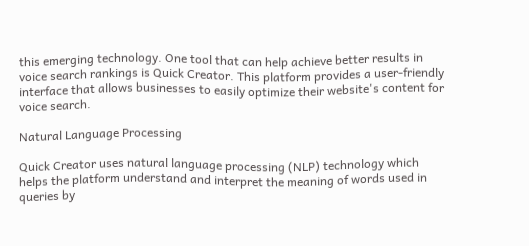this emerging technology. One tool that can help achieve better results in voice search rankings is Quick Creator. This platform provides a user-friendly interface that allows businesses to easily optimize their website's content for voice search.

Natural Language Processing

Quick Creator uses natural language processing (NLP) technology which helps the platform understand and interpret the meaning of words used in queries by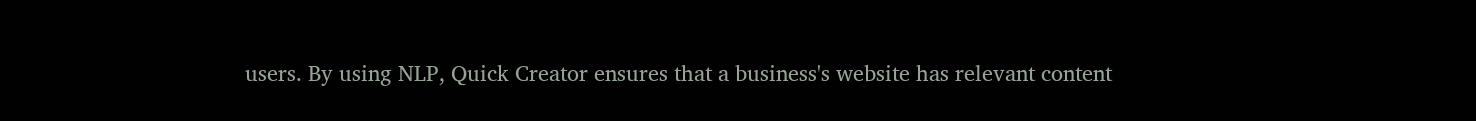users. By using NLP, Quick Creator ensures that a business's website has relevant content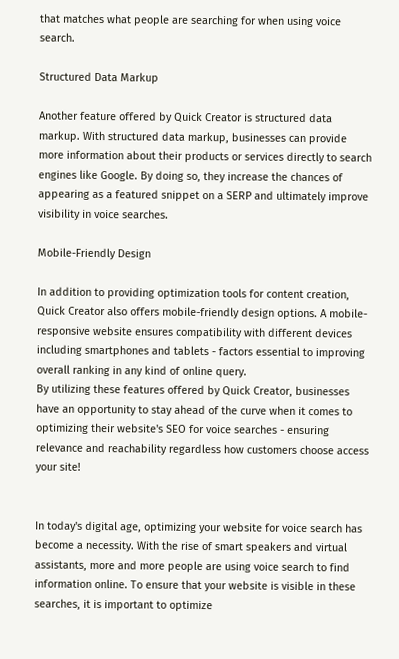that matches what people are searching for when using voice search.

Structured Data Markup

Another feature offered by Quick Creator is structured data markup. With structured data markup, businesses can provide more information about their products or services directly to search engines like Google. By doing so, they increase the chances of appearing as a featured snippet on a SERP and ultimately improve visibility in voice searches.

Mobile-Friendly Design

In addition to providing optimization tools for content creation, Quick Creator also offers mobile-friendly design options. A mobile-responsive website ensures compatibility with different devices including smartphones and tablets - factors essential to improving overall ranking in any kind of online query.
By utilizing these features offered by Quick Creator, businesses have an opportunity to stay ahead of the curve when it comes to optimizing their website's SEO for voice searches - ensuring relevance and reachability regardless how customers choose access your site!


In today's digital age, optimizing your website for voice search has become a necessity. With the rise of smart speakers and virtual assistants, more and more people are using voice search to find information online. To ensure that your website is visible in these searches, it is important to optimize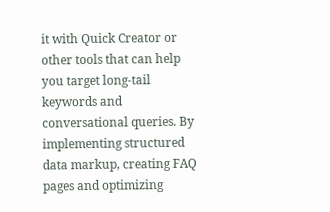it with Quick Creator or other tools that can help you target long-tail keywords and conversational queries. By implementing structured data markup, creating FAQ pages and optimizing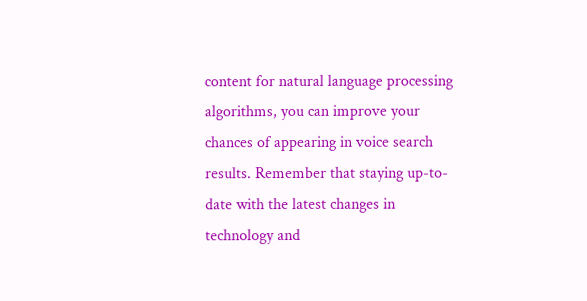content for natural language processing algorithms, you can improve your chances of appearing in voice search results. Remember that staying up-to-date with the latest changes in technology and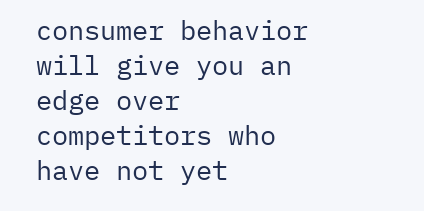consumer behavior will give you an edge over competitors who have not yet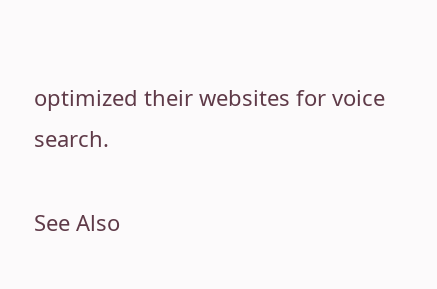optimized their websites for voice search.

See Also